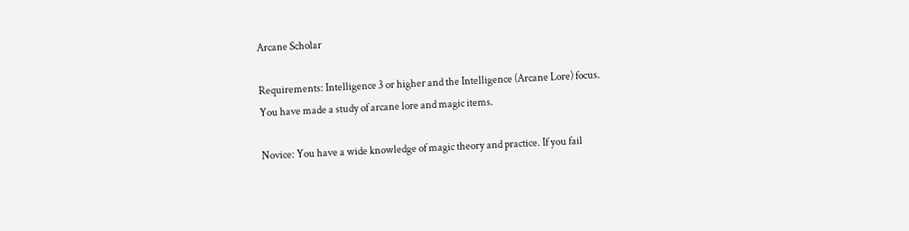Arcane Scholar

Requirements: Intelligence 3 or higher and the Intelligence (Arcane Lore) focus.
You have made a study of arcane lore and magic items.

Novice: You have a wide knowledge of magic theory and practice. If you fail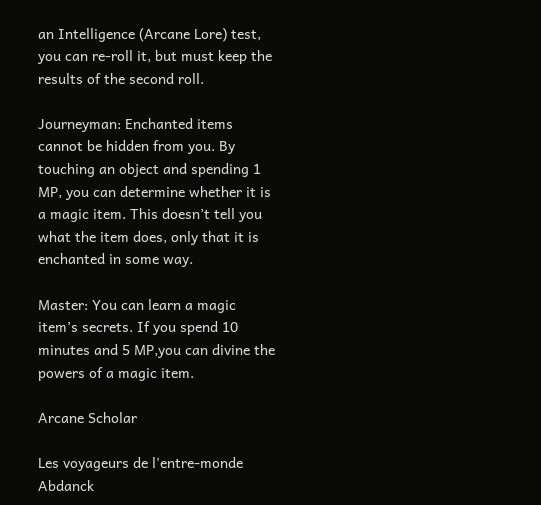an Intelligence (Arcane Lore) test, you can re-roll it, but must keep the results of the second roll.

Journeyman: Enchanted items cannot be hidden from you. By touching an object and spending 1 MP, you can determine whether it is a magic item. This doesn’t tell you what the item does, only that it is enchanted in some way.

Master: You can learn a magic item’s secrets. If you spend 10 minutes and 5 MP,you can divine the powers of a magic item.

Arcane Scholar

Les voyageurs de l'entre-monde Abdanck